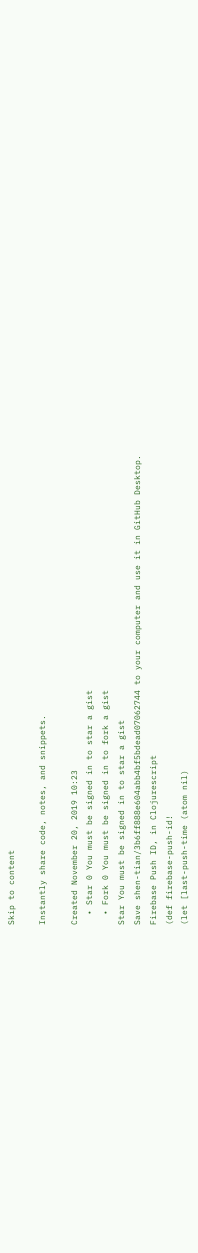Skip to content

Instantly share code, notes, and snippets.

Created November 20, 2019 10:23
  • Star 0 You must be signed in to star a gist
  • Fork 0 You must be signed in to fork a gist
Star You must be signed in to star a gist
Save shen-tian/3b6ff888e604abb4bf5bdead07062744 to your computer and use it in GitHub Desktop.
Firebase Push ID, in Clojurescript
(def firebase-push-id!
(let [last-push-time (atom nil)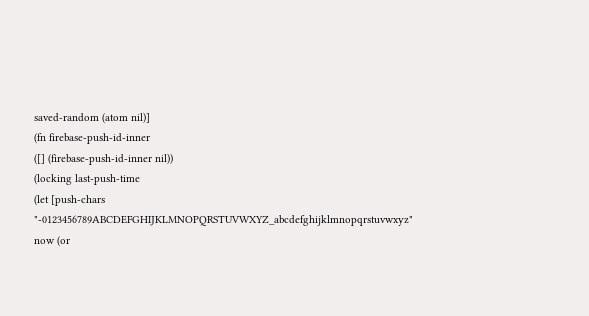saved-random (atom nil)]
(fn firebase-push-id-inner
([] (firebase-push-id-inner nil))
(locking last-push-time
(let [push-chars "-0123456789ABCDEFGHIJKLMNOPQRSTUVWXYZ_abcdefghijklmnopqrstuvwxyz"
now (or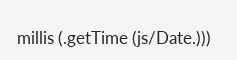millis (.getTime (js/Date.)))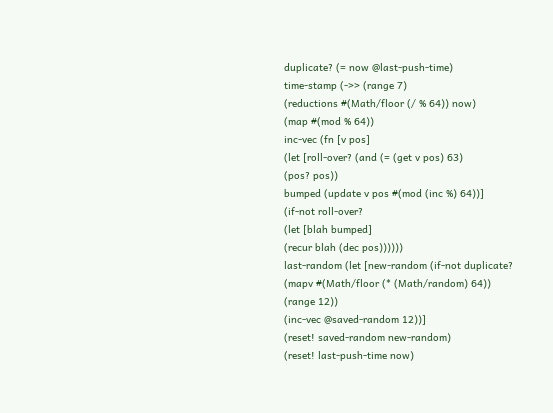duplicate? (= now @last-push-time)
time-stamp (->> (range 7)
(reductions #(Math/floor (/ % 64)) now)
(map #(mod % 64))
inc-vec (fn [v pos]
(let [roll-over? (and (= (get v pos) 63)
(pos? pos))
bumped (update v pos #(mod (inc %) 64))]
(if-not roll-over?
(let [blah bumped]
(recur blah (dec pos))))))
last-random (let [new-random (if-not duplicate?
(mapv #(Math/floor (* (Math/random) 64))
(range 12))
(inc-vec @saved-random 12))]
(reset! saved-random new-random)
(reset! last-push-time now)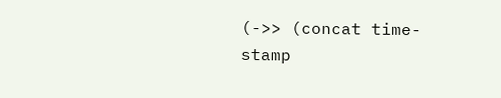(->> (concat time-stamp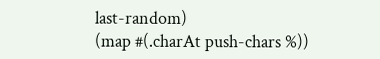last-random)
(map #(.charAt push-chars %))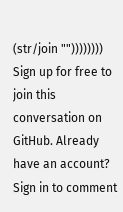(str/join ""))))))))
Sign up for free to join this conversation on GitHub. Already have an account? Sign in to comment